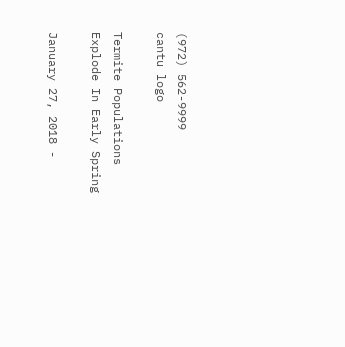(972) 562-9999
cantu logo

Termite Populations Explode In Early Spring

January 27, 2018 -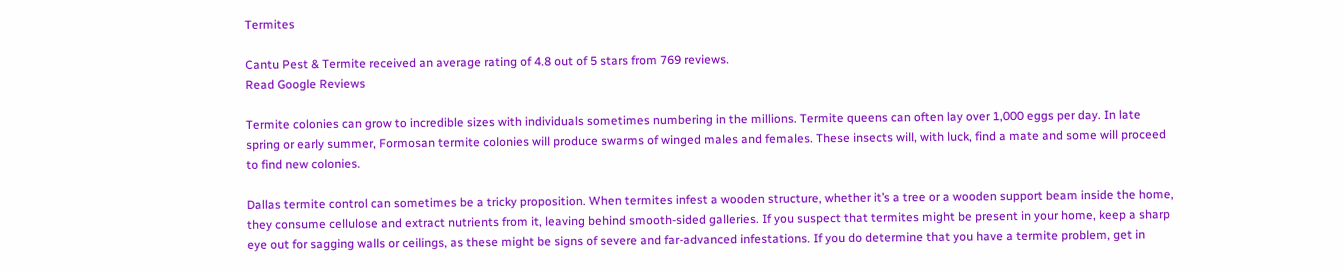Termites

Cantu Pest & Termite received an average rating of 4.8 out of 5 stars from 769 reviews.
Read Google Reviews

Termite colonies can grow to incredible sizes with individuals sometimes numbering in the millions. Termite queens can often lay over 1,000 eggs per day. In late spring or early summer, Formosan termite colonies will produce swarms of winged males and females. These insects will, with luck, find a mate and some will proceed to find new colonies.

Dallas termite control can sometimes be a tricky proposition. When termites infest a wooden structure, whether it’s a tree or a wooden support beam inside the home, they consume cellulose and extract nutrients from it, leaving behind smooth-sided galleries. If you suspect that termites might be present in your home, keep a sharp eye out for sagging walls or ceilings, as these might be signs of severe and far-advanced infestations. If you do determine that you have a termite problem, get in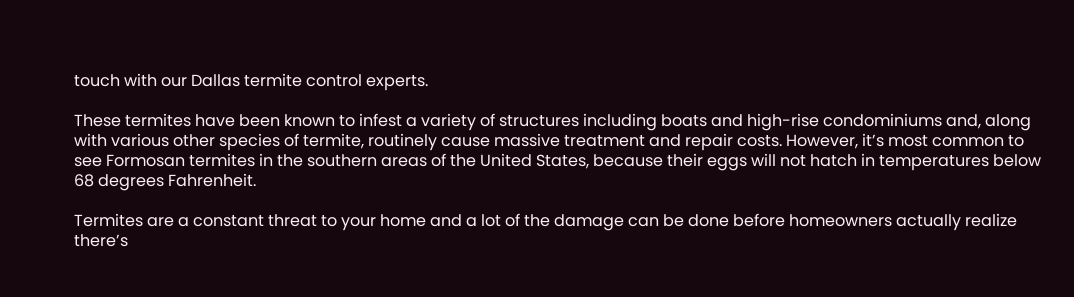touch with our Dallas termite control experts.

These termites have been known to infest a variety of structures including boats and high-rise condominiums and, along with various other species of termite, routinely cause massive treatment and repair costs. However, it’s most common to see Formosan termites in the southern areas of the United States, because their eggs will not hatch in temperatures below 68 degrees Fahrenheit.

Termites are a constant threat to your home and a lot of the damage can be done before homeowners actually realize there’s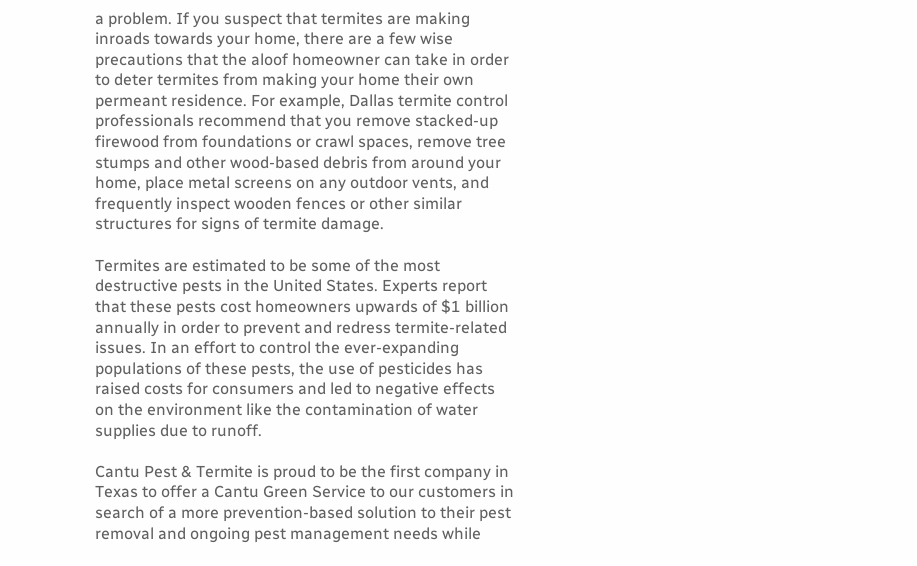a problem. If you suspect that termites are making inroads towards your home, there are a few wise precautions that the aloof homeowner can take in order to deter termites from making your home their own permeant residence. For example, Dallas termite control professionals recommend that you remove stacked-up firewood from foundations or crawl spaces, remove tree stumps and other wood-based debris from around your home, place metal screens on any outdoor vents, and frequently inspect wooden fences or other similar structures for signs of termite damage.

Termites are estimated to be some of the most destructive pests in the United States. Experts report that these pests cost homeowners upwards of $1 billion annually in order to prevent and redress termite-related issues. In an effort to control the ever-expanding populations of these pests, the use of pesticides has raised costs for consumers and led to negative effects on the environment like the contamination of water supplies due to runoff.

Cantu Pest & Termite is proud to be the first company in Texas to offer a Cantu Green Service to our customers in search of a more prevention-based solution to their pest removal and ongoing pest management needs while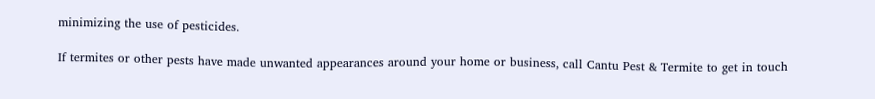minimizing the use of pesticides.

If termites or other pests have made unwanted appearances around your home or business, call Cantu Pest & Termite to get in touch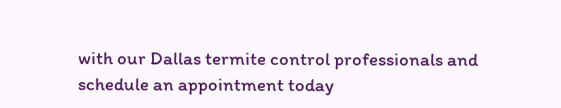with our Dallas termite control professionals and schedule an appointment today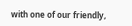with one of our friendly,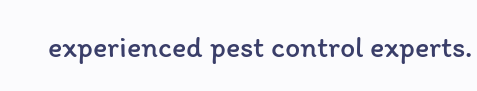experienced pest control experts.